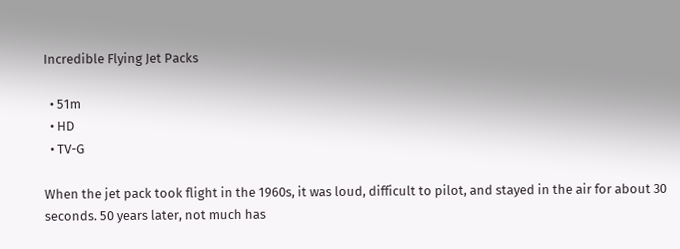Incredible Flying Jet Packs

  • 51m
  • HD
  • TV-G

When the jet pack took flight in the 1960s, it was loud, difficult to pilot, and stayed in the air for about 30 seconds. 50 years later, not much has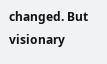changed. But visionary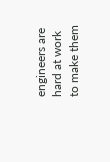engineers are hard at work to make them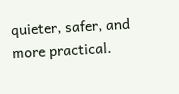quieter, safer, and more practical.